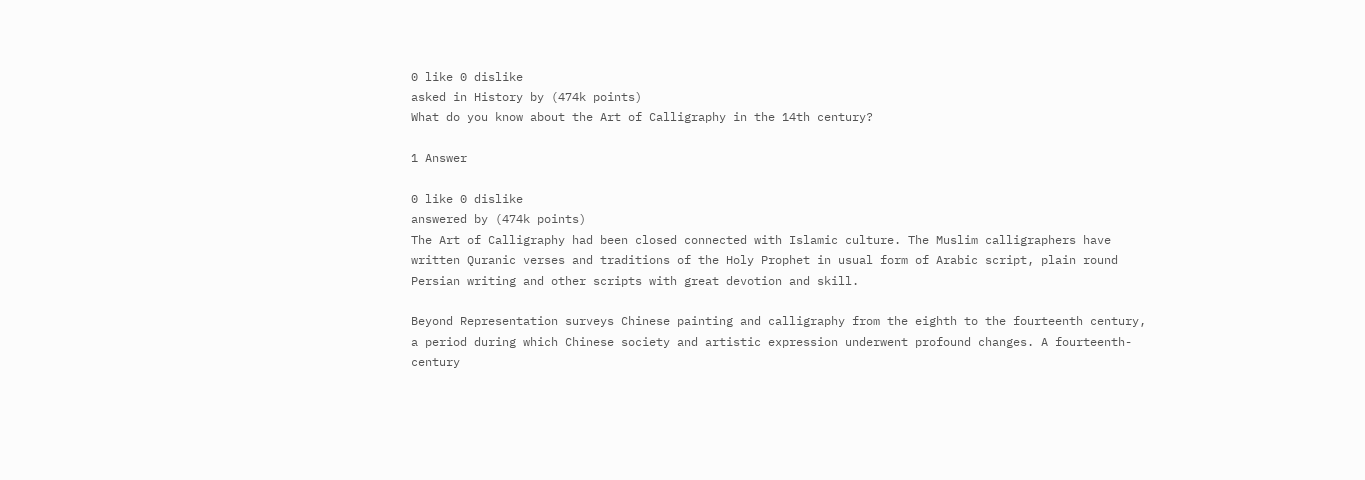0 like 0 dislike
asked in History by (474k points)
What do you know about the Art of Calligraphy in the 14th century?

1 Answer

0 like 0 dislike
answered by (474k points)
The Art of Calligraphy had been closed connected with Islamic culture. The Muslim calligraphers have written Quranic verses and traditions of the Holy Prophet in usual form of Arabic script, plain round Persian writing and other scripts with great devotion and skill.

Beyond Representation surveys Chinese painting and calligraphy from the eighth to the fourteenth century, a period during which Chinese society and artistic expression underwent profound changes. A fourteenth-century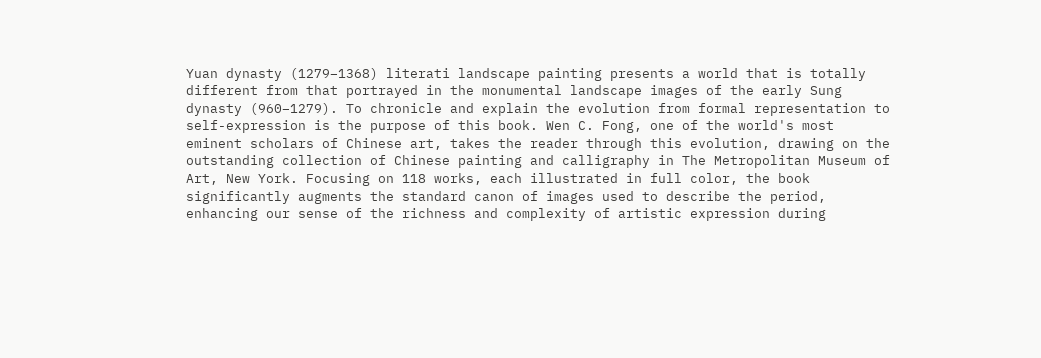Yuan dynasty (1279–1368) literati landscape painting presents a world that is totally different from that portrayed in the monumental landscape images of the early Sung dynasty (960–1279). To chronicle and explain the evolution from formal representation to self-expression is the purpose of this book. Wen C. Fong, one of the world's most eminent scholars of Chinese art, takes the reader through this evolution, drawing on the outstanding collection of Chinese painting and calligraphy in The Metropolitan Museum of Art, New York. Focusing on 118 works, each illustrated in full color, the book significantly augments the standard canon of images used to describe the period, enhancing our sense of the richness and complexity of artistic expression during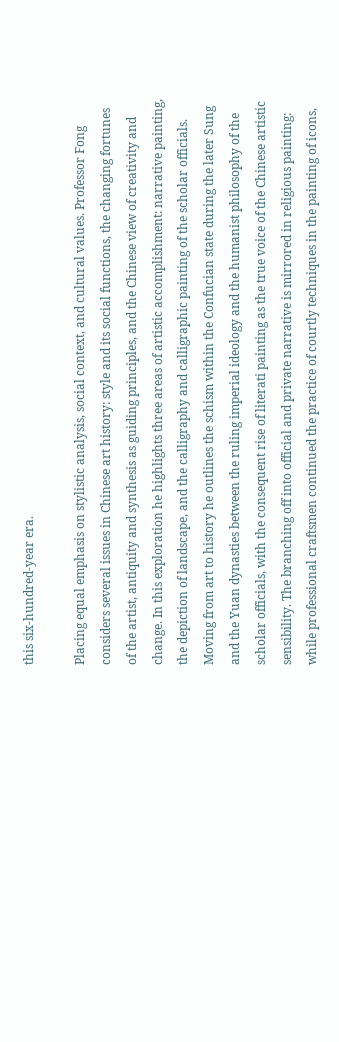this six-hundred-year era.

Placing equal emphasis on stylistic analysis, social context, and cultural values. Professor Fong considers several issues in Chinese art history: style and its social functions, the changing fortunes of the artist, antiquity and synthesis as guiding principles, and the Chinese view of creativity and change. In this exploration he highlights three areas of artistic accomplishment: narrative painting, the depiction of landscape, and the calligraphy and calligraphic painting of the scholar officials. Moving from art to history he outlines the schism within the Confucian state during the later Sung and the Yuan dynasties between the ruling imperial ideology and the humanist philosophy of the scholar officials, with the consequent rise of literati painting as the true voice of the Chinese artistic sensibility. The branching off into official and private narrative is mirrored in religious painting: while professional craftsmen continued the practice of courtly techniques in the painting of icons,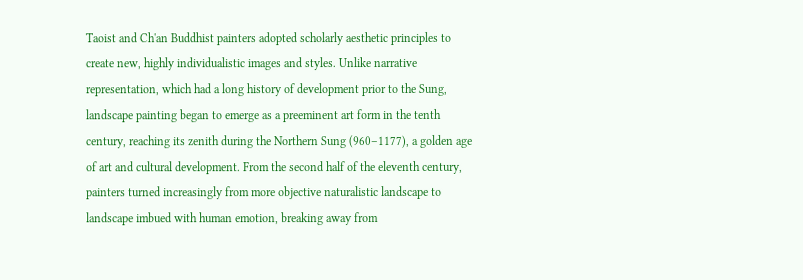Taoist and Ch'an Buddhist painters adopted scholarly aesthetic principles to create new, highly individualistic images and styles. Unlike narrative representation, which had a long history of development prior to the Sung, landscape painting began to emerge as a preeminent art form in the tenth century, reaching its zenith during the Northern Sung (960–1177), a golden age of art and cultural development. From the second half of the eleventh century, painters turned increasingly from more objective naturalistic landscape to landscape imbued with human emotion, breaking away from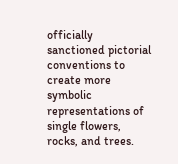officially sanctioned pictorial conventions to create more symbolic representations of single flowers, rocks, and trees.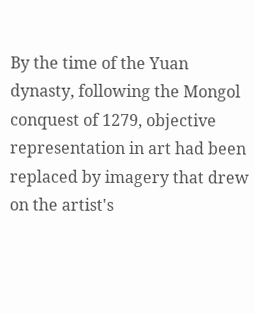By the time of the Yuan dynasty, following the Mongol conquest of 1279, objective representation in art had been replaced by imagery that drew on the artist's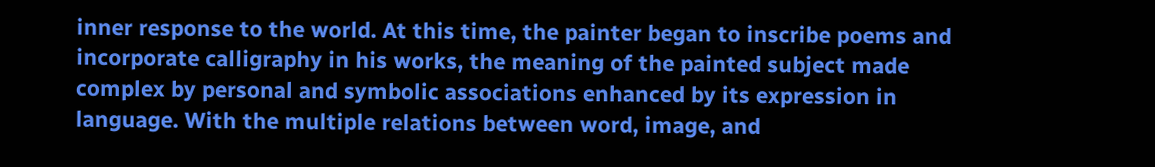inner response to the world. At this time, the painter began to inscribe poems and incorporate calligraphy in his works, the meaning of the painted subject made complex by personal and symbolic associations enhanced by its expression in language. With the multiple relations between word, image, and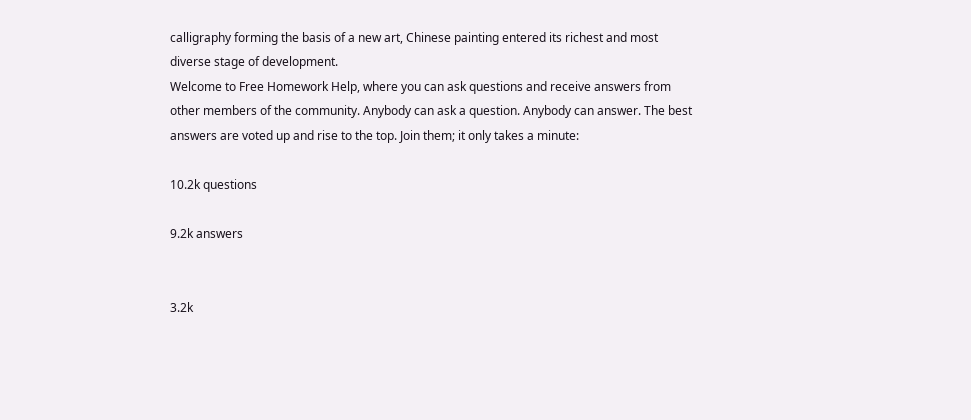calligraphy forming the basis of a new art, Chinese painting entered its richest and most diverse stage of development.
Welcome to Free Homework Help, where you can ask questions and receive answers from other members of the community. Anybody can ask a question. Anybody can answer. The best answers are voted up and rise to the top. Join them; it only takes a minute:

10.2k questions

9.2k answers


3.2k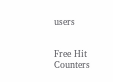users


Free Hit Counters